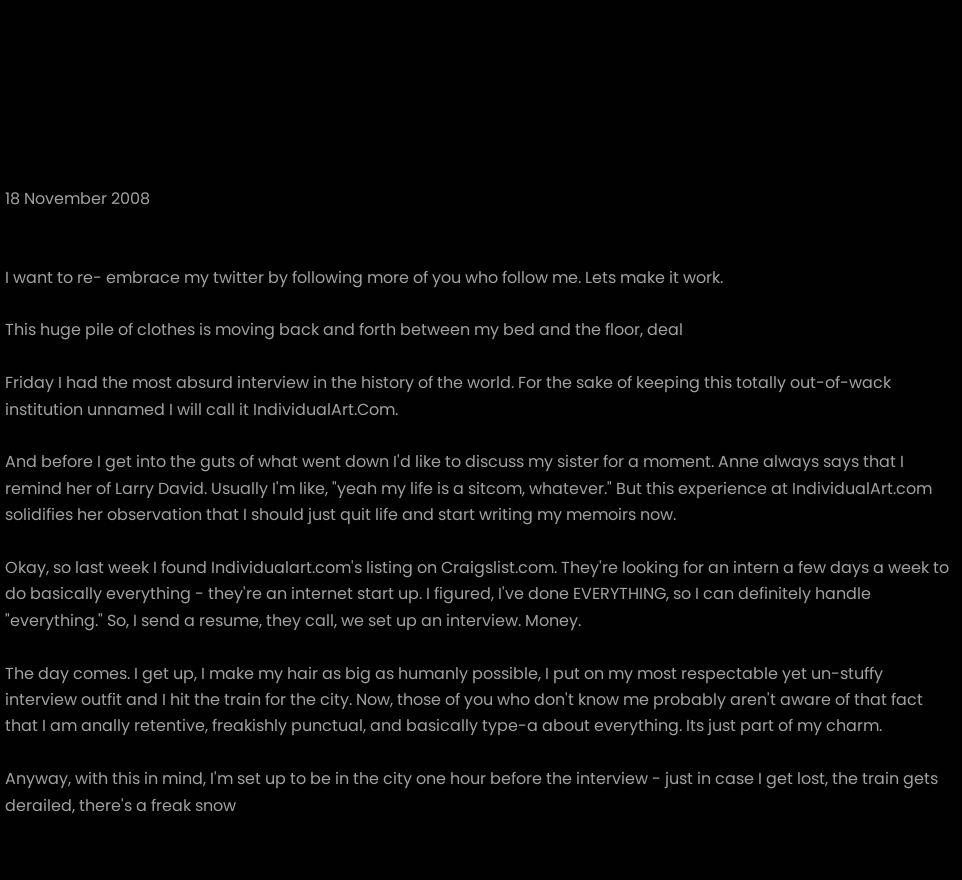18 November 2008


I want to re- embrace my twitter by following more of you who follow me. Lets make it work.

This huge pile of clothes is moving back and forth between my bed and the floor, deal

Friday I had the most absurd interview in the history of the world. For the sake of keeping this totally out-of-wack institution unnamed I will call it IndividualArt.Com.

And before I get into the guts of what went down I'd like to discuss my sister for a moment. Anne always says that I remind her of Larry David. Usually I'm like, "yeah my life is a sitcom, whatever." But this experience at IndividualArt.com solidifies her observation that I should just quit life and start writing my memoirs now.

Okay, so last week I found Individualart.com's listing on Craigslist.com. They're looking for an intern a few days a week to do basically everything - they're an internet start up. I figured, I've done EVERYTHING, so I can definitely handle "everything." So, I send a resume, they call, we set up an interview. Money.

The day comes. I get up, I make my hair as big as humanly possible, I put on my most respectable yet un-stuffy interview outfit and I hit the train for the city. Now, those of you who don't know me probably aren't aware of that fact that I am anally retentive, freakishly punctual, and basically type-a about everything. Its just part of my charm.

Anyway, with this in mind, I'm set up to be in the city one hour before the interview - just in case I get lost, the train gets derailed, there's a freak snow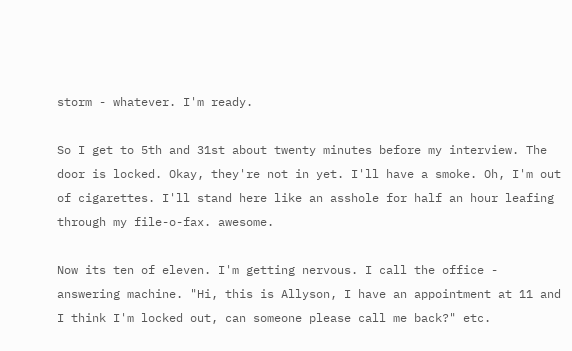storm - whatever. I'm ready.

So I get to 5th and 31st about twenty minutes before my interview. The door is locked. Okay, they're not in yet. I'll have a smoke. Oh, I'm out of cigarettes. I'll stand here like an asshole for half an hour leafing through my file-o-fax. awesome.

Now its ten of eleven. I'm getting nervous. I call the office - answering machine. "Hi, this is Allyson, I have an appointment at 11 and I think I'm locked out, can someone please call me back?" etc.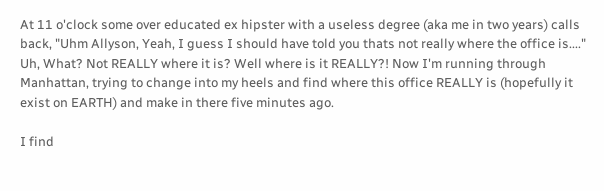At 11 o'clock some over educated ex hipster with a useless degree (aka me in two years) calls back, "Uhm Allyson, Yeah, I guess I should have told you thats not really where the office is...."
Uh, What? Not REALLY where it is? Well where is it REALLY?! Now I'm running through Manhattan, trying to change into my heels and find where this office REALLY is (hopefully it exist on EARTH) and make in there five minutes ago.

I find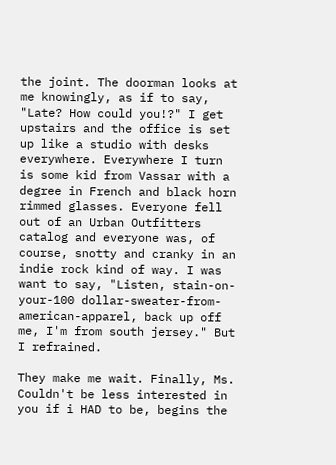the joint. The doorman looks at me knowingly, as if to say, "Late? How could you!?" I get upstairs and the office is set up like a studio with desks everywhere. Everywhere I turn is some kid from Vassar with a degree in French and black horn rimmed glasses. Everyone fell out of an Urban Outfitters catalog and everyone was, of course, snotty and cranky in an indie rock kind of way. I was want to say, "Listen, stain-on-your-100 dollar-sweater-from-american-apparel, back up off me, I'm from south jersey." But I refrained.

They make me wait. Finally, Ms. Couldn't be less interested in you if i HAD to be, begins the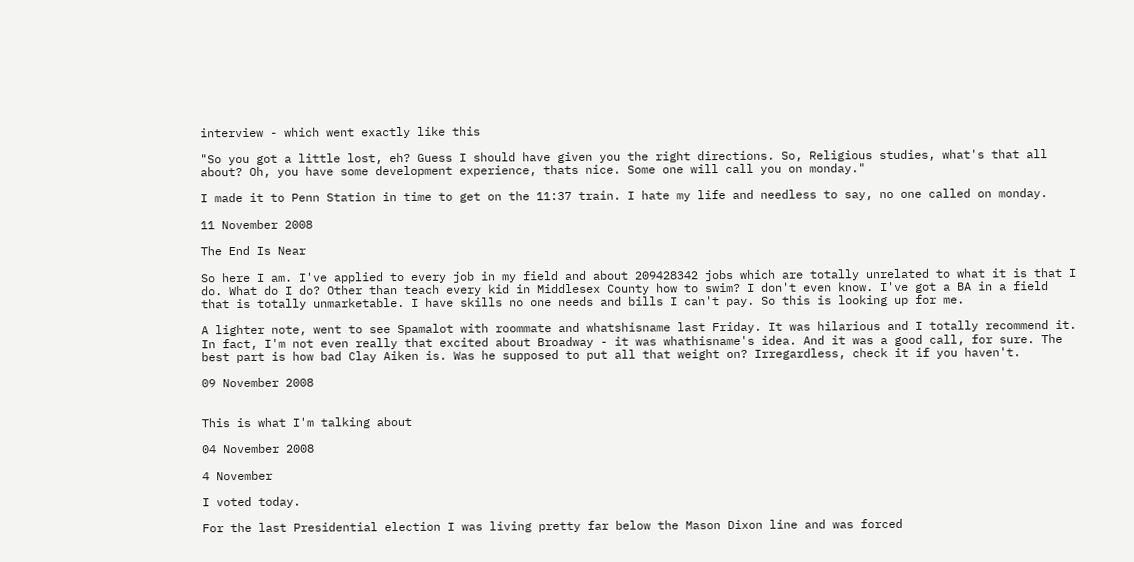interview - which went exactly like this

"So you got a little lost, eh? Guess I should have given you the right directions. So, Religious studies, what's that all about? Oh, you have some development experience, thats nice. Some one will call you on monday."

I made it to Penn Station in time to get on the 11:37 train. I hate my life and needless to say, no one called on monday.

11 November 2008

The End Is Near

So here I am. I've applied to every job in my field and about 209428342 jobs which are totally unrelated to what it is that I do. What do I do? Other than teach every kid in Middlesex County how to swim? I don't even know. I've got a BA in a field that is totally unmarketable. I have skills no one needs and bills I can't pay. So this is looking up for me.

A lighter note, went to see Spamalot with roommate and whatshisname last Friday. It was hilarious and I totally recommend it. In fact, I'm not even really that excited about Broadway - it was whathisname's idea. And it was a good call, for sure. The best part is how bad Clay Aiken is. Was he supposed to put all that weight on? Irregardless, check it if you haven't.

09 November 2008


This is what I'm talking about

04 November 2008

4 November

I voted today.

For the last Presidential election I was living pretty far below the Mason Dixon line and was forced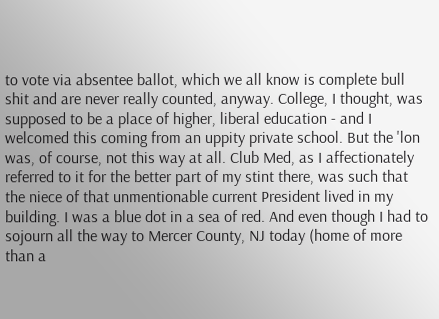to vote via absentee ballot, which we all know is complete bull shit and are never really counted, anyway. College, I thought, was supposed to be a place of higher, liberal education - and I welcomed this coming from an uppity private school. But the 'lon was, of course, not this way at all. Club Med, as I affectionately referred to it for the better part of my stint there, was such that the niece of that unmentionable current President lived in my building. I was a blue dot in a sea of red. And even though I had to sojourn all the way to Mercer County, NJ today (home of more than a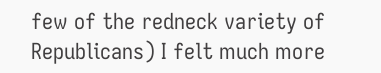few of the redneck variety of Republicans) I felt much more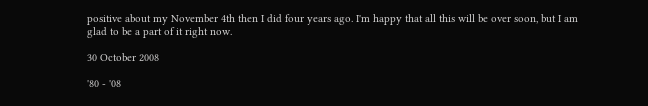positive about my November 4th then I did four years ago. I'm happy that all this will be over soon, but I am glad to be a part of it right now.

30 October 2008

'80 - '08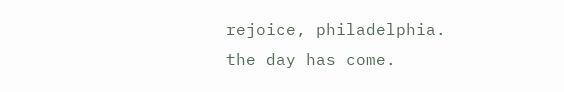rejoice, philadelphia. the day has come.